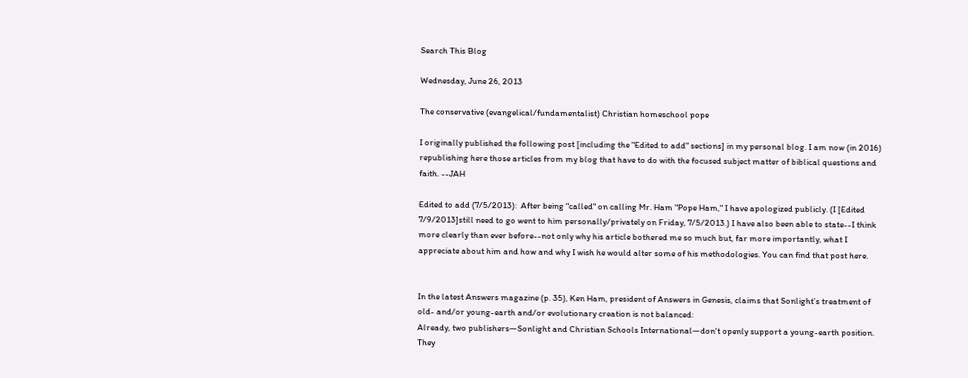Search This Blog

Wednesday, June 26, 2013

The conservative (evangelical/fundamentalist) Christian homeschool pope

I originally published the following post [including the "Edited to add" sections] in my personal blog. I am now (in 2016) republishing here those articles from my blog that have to do with the focused subject matter of biblical questions and faith. --JAH

Edited to add (7/5/2013):  After being "called" on calling Mr. Ham "Pope Ham," I have apologized publicly. (I [Edited 7/9/2013]still need to go went to him personally/privately on Friday, 7/5/2013.) I have also been able to state--I think more clearly than ever before--not only why his article bothered me so much but, far more importantly, what I appreciate about him and how and why I wish he would alter some of his methodologies. You can find that post here.


In the latest Answers magazine (p. 35), Ken Ham, president of Answers in Genesis, claims that Sonlight’s treatment of old- and/or young-earth and/or evolutionary creation is not balanced:
Already, two publishers—Sonlight and Christian Schools International—don't openly support a young-earth position. They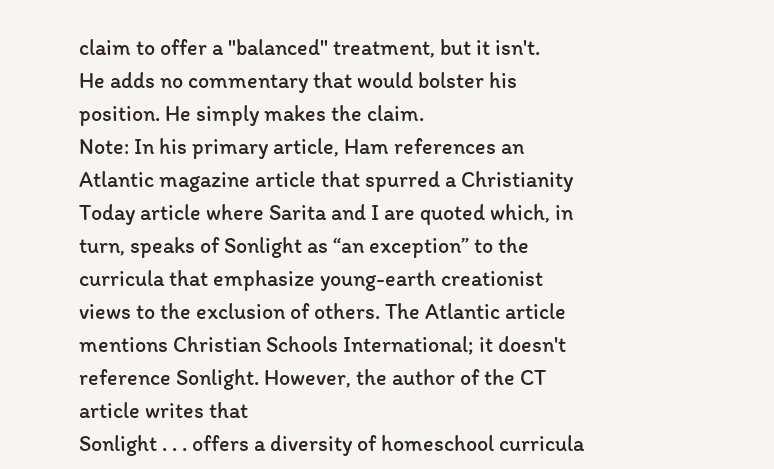claim to offer a "balanced" treatment, but it isn't.
He adds no commentary that would bolster his position. He simply makes the claim.
Note: In his primary article, Ham references an Atlantic magazine article that spurred a Christianity Today article where Sarita and I are quoted which, in turn, speaks of Sonlight as “an exception” to the curricula that emphasize young-earth creationist views to the exclusion of others. The Atlantic article mentions Christian Schools International; it doesn't reference Sonlight. However, the author of the CT article writes that
Sonlight . . . offers a diversity of homeschool curricula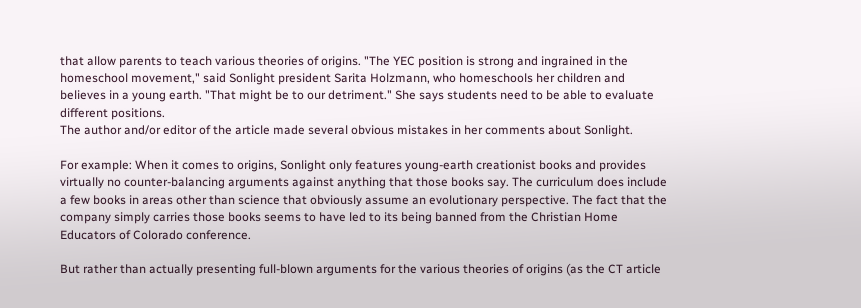that allow parents to teach various theories of origins. "The YEC position is strong and ingrained in the homeschool movement," said Sonlight president Sarita Holzmann, who homeschools her children and believes in a young earth. "That might be to our detriment." She says students need to be able to evaluate different positions.
The author and/or editor of the article made several obvious mistakes in her comments about Sonlight.

For example: When it comes to origins, Sonlight only features young-earth creationist books and provides virtually no counter-balancing arguments against anything that those books say. The curriculum does include a few books in areas other than science that obviously assume an evolutionary perspective. The fact that the company simply carries those books seems to have led to its being banned from the Christian Home Educators of Colorado conference.

But rather than actually presenting full-blown arguments for the various theories of origins (as the CT article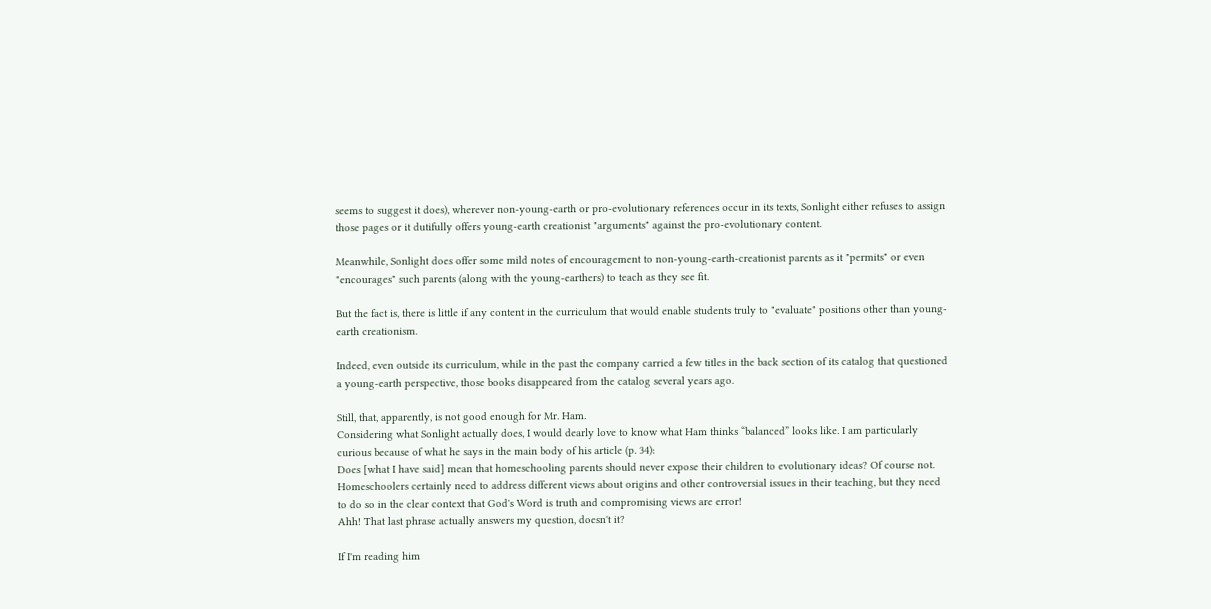seems to suggest it does), wherever non-young-earth or pro-evolutionary references occur in its texts, Sonlight either refuses to assign those pages or it dutifully offers young-earth creationist "arguments" against the pro-evolutionary content.

Meanwhile, Sonlight does offer some mild notes of encouragement to non-young-earth-creationist parents as it "permits" or even "encourages" such parents (along with the young-earthers) to teach as they see fit.

But the fact is, there is little if any content in the curriculum that would enable students truly to "evaluate" positions other than young-earth creationism.

Indeed, even outside its curriculum, while in the past the company carried a few titles in the back section of its catalog that questioned a young-earth perspective, those books disappeared from the catalog several years ago.

Still, that, apparently, is not good enough for Mr. Ham.
Considering what Sonlight actually does, I would dearly love to know what Ham thinks “balanced” looks like. I am particularly curious because of what he says in the main body of his article (p. 34):
Does [what I have said] mean that homeschooling parents should never expose their children to evolutionary ideas? Of course not. Homeschoolers certainly need to address different views about origins and other controversial issues in their teaching, but they need to do so in the clear context that God's Word is truth and compromising views are error!
Ahh! That last phrase actually answers my question, doesn't it?

If I'm reading him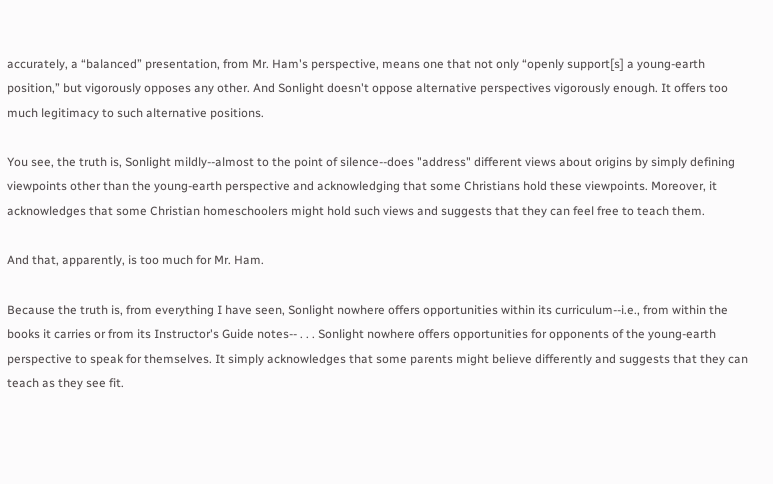accurately, a “balanced” presentation, from Mr. Ham's perspective, means one that not only “openly support[s] a young-earth position,” but vigorously opposes any other. And Sonlight doesn't oppose alternative perspectives vigorously enough. It offers too much legitimacy to such alternative positions.

You see, the truth is, Sonlight mildly--almost to the point of silence--does "address" different views about origins by simply defining viewpoints other than the young-earth perspective and acknowledging that some Christians hold these viewpoints. Moreover, it acknowledges that some Christian homeschoolers might hold such views and suggests that they can feel free to teach them.

And that, apparently, is too much for Mr. Ham.

Because the truth is, from everything I have seen, Sonlight nowhere offers opportunities within its curriculum--i.e., from within the books it carries or from its Instructor's Guide notes-- . . . Sonlight nowhere offers opportunities for opponents of the young-earth perspective to speak for themselves. It simply acknowledges that some parents might believe differently and suggests that they can teach as they see fit.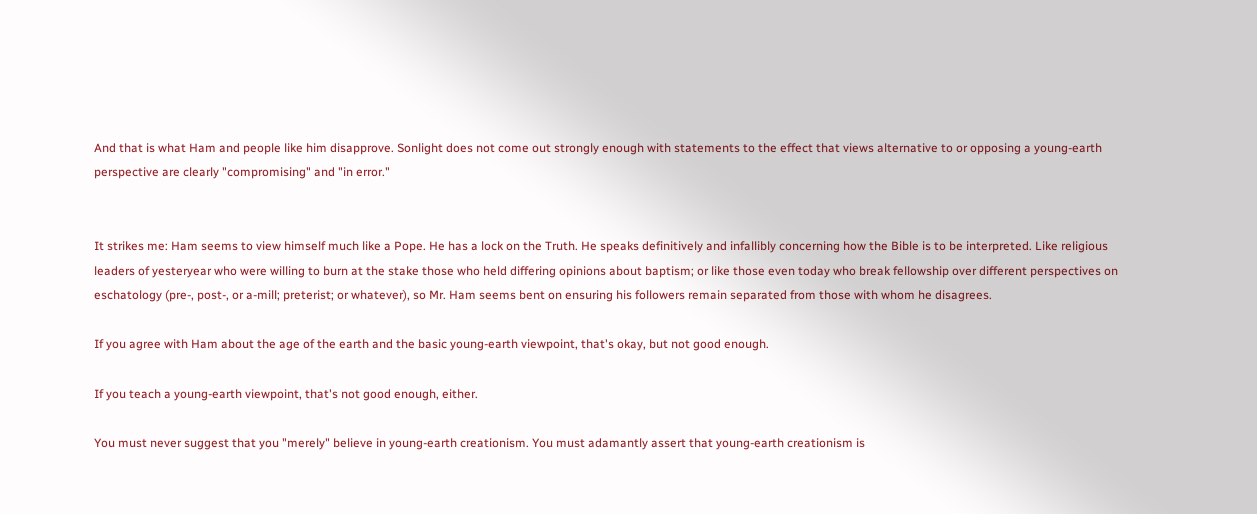And that is what Ham and people like him disapprove. Sonlight does not come out strongly enough with statements to the effect that views alternative to or opposing a young-earth perspective are clearly "compromising" and "in error."


It strikes me: Ham seems to view himself much like a Pope. He has a lock on the Truth. He speaks definitively and infallibly concerning how the Bible is to be interpreted. Like religious leaders of yesteryear who were willing to burn at the stake those who held differing opinions about baptism; or like those even today who break fellowship over different perspectives on eschatology (pre-, post-, or a-mill; preterist; or whatever), so Mr. Ham seems bent on ensuring his followers remain separated from those with whom he disagrees.

If you agree with Ham about the age of the earth and the basic young-earth viewpoint, that's okay, but not good enough.

If you teach a young-earth viewpoint, that's not good enough, either.

You must never suggest that you "merely" believe in young-earth creationism. You must adamantly assert that young-earth creationism is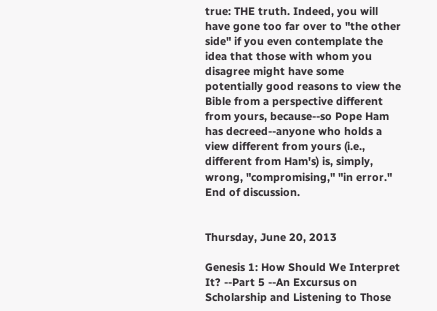true: THE truth. Indeed, you will have gone too far over to "the other side" if you even contemplate the idea that those with whom you disagree might have some potentially good reasons to view the Bible from a perspective different from yours, because--so Pope Ham has decreed--anyone who holds a view different from yours (i.e., different from Ham's) is, simply, wrong, "compromising," "in error." End of discussion.


Thursday, June 20, 2013

Genesis 1: How Should We Interpret It? --Part 5 --An Excursus on Scholarship and Listening to Those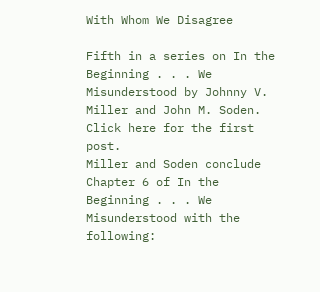With Whom We Disagree

Fifth in a series on In the Beginning . . . We Misunderstood by Johnny V. Miller and John M. Soden. Click here for the first post.
Miller and Soden conclude Chapter 6 of In the Beginning . . . We Misunderstood with the following: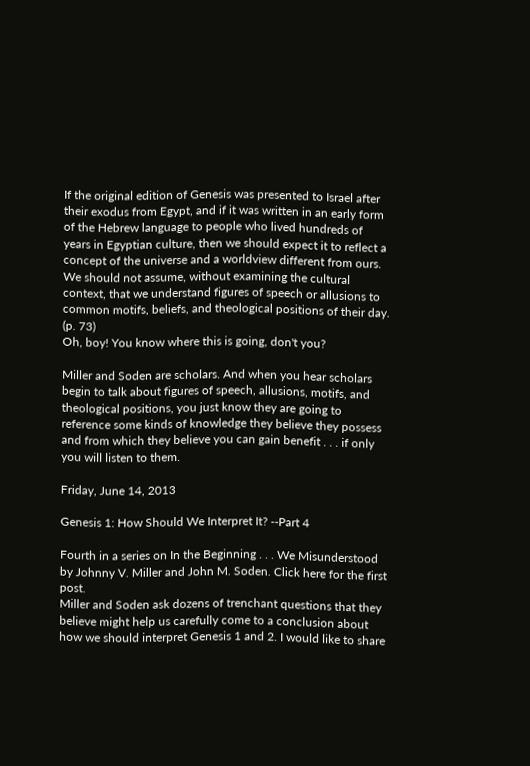If the original edition of Genesis was presented to Israel after their exodus from Egypt, and if it was written in an early form of the Hebrew language to people who lived hundreds of years in Egyptian culture, then we should expect it to reflect a concept of the universe and a worldview different from ours. We should not assume, without examining the cultural context, that we understand figures of speech or allusions to common motifs, beliefs, and theological positions of their day. (p. 73)
Oh, boy! You know where this is going, don't you?

Miller and Soden are scholars. And when you hear scholars begin to talk about figures of speech, allusions, motifs, and theological positions, you just know they are going to reference some kinds of knowledge they believe they possess and from which they believe you can gain benefit . . . if only you will listen to them.

Friday, June 14, 2013

Genesis 1: How Should We Interpret It? --Part 4

Fourth in a series on In the Beginning . . . We Misunderstood by Johnny V. Miller and John M. Soden. Click here for the first post.
Miller and Soden ask dozens of trenchant questions that they believe might help us carefully come to a conclusion about how we should interpret Genesis 1 and 2. I would like to share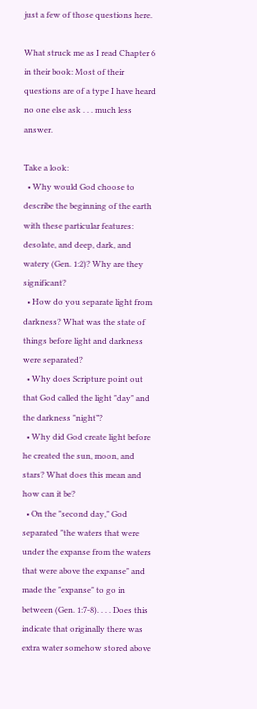just a few of those questions here.

What struck me as I read Chapter 6 in their book: Most of their questions are of a type I have heard no one else ask . . . much less answer.

Take a look:
  • Why would God choose to describe the beginning of the earth with these particular features: desolate, and deep, dark, and watery (Gen. 1:2)? Why are they significant?
  • How do you separate light from darkness? What was the state of things before light and darkness were separated?
  • Why does Scripture point out that God called the light "day" and the darkness "night”?
  • Why did God create light before he created the sun, moon, and stars? What does this mean and how can it be?
  • On the "second day," God separated "the waters that were under the expanse from the waters that were above the expanse" and made the "expanse" to go in between (Gen. 1:7-8). . . . Does this indicate that originally there was extra water somehow stored above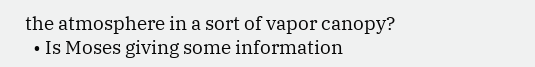the atmosphere in a sort of vapor canopy?
  • Is Moses giving some information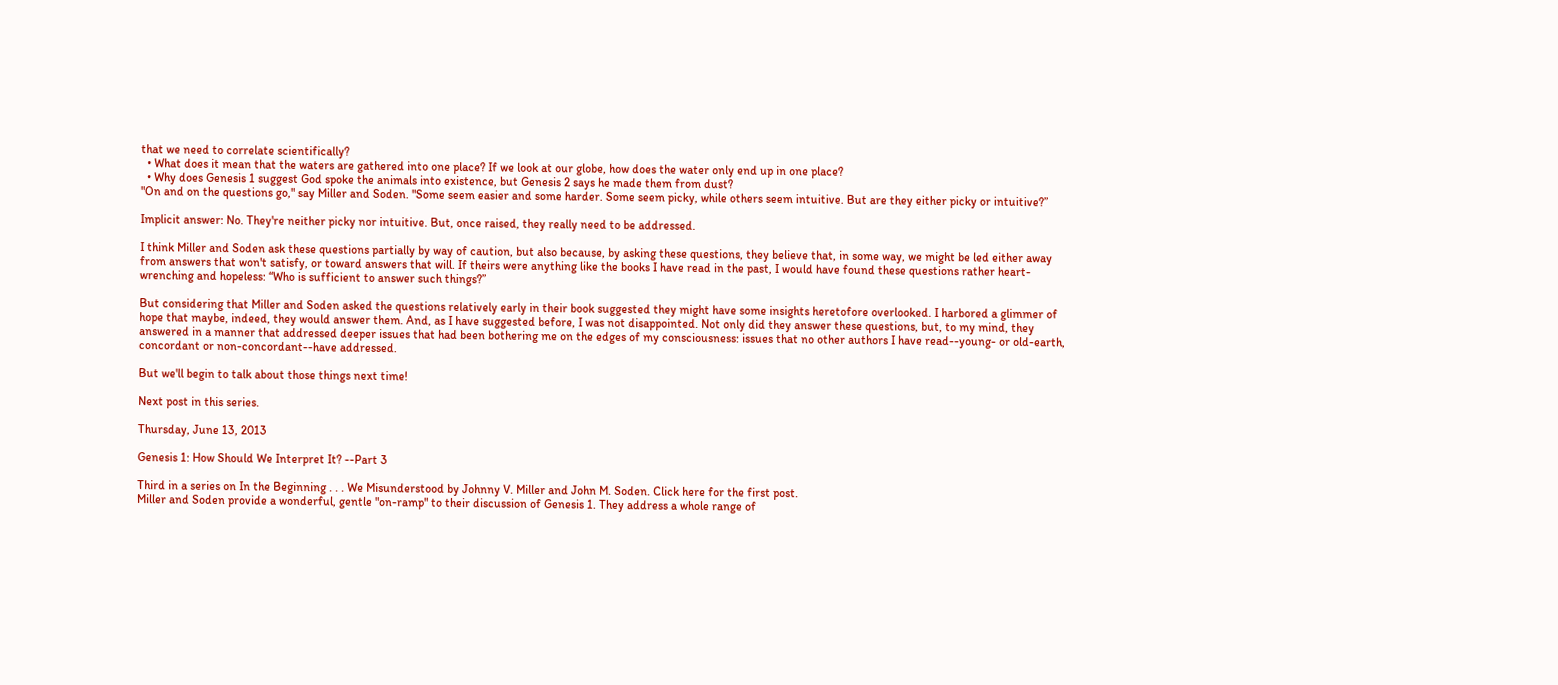that we need to correlate scientifically?
  • What does it mean that the waters are gathered into one place? If we look at our globe, how does the water only end up in one place?
  • Why does Genesis 1 suggest God spoke the animals into existence, but Genesis 2 says he made them from dust?
"On and on the questions go," say Miller and Soden. "Some seem easier and some harder. Some seem picky, while others seem intuitive. But are they either picky or intuitive?”

Implicit answer: No. They're neither picky nor intuitive. But, once raised, they really need to be addressed.

I think Miller and Soden ask these questions partially by way of caution, but also because, by asking these questions, they believe that, in some way, we might be led either away from answers that won't satisfy, or toward answers that will. If theirs were anything like the books I have read in the past, I would have found these questions rather heart-wrenching and hopeless: “Who is sufficient to answer such things?”

But considering that Miller and Soden asked the questions relatively early in their book suggested they might have some insights heretofore overlooked. I harbored a glimmer of hope that maybe, indeed, they would answer them. And, as I have suggested before, I was not disappointed. Not only did they answer these questions, but, to my mind, they answered in a manner that addressed deeper issues that had been bothering me on the edges of my consciousness: issues that no other authors I have read--young- or old-earth, concordant or non-concordant--have addressed.

But we'll begin to talk about those things next time!

Next post in this series.

Thursday, June 13, 2013

Genesis 1: How Should We Interpret It? --Part 3

Third in a series on In the Beginning . . . We Misunderstood by Johnny V. Miller and John M. Soden. Click here for the first post.
Miller and Soden provide a wonderful, gentle "on-ramp" to their discussion of Genesis 1. They address a whole range of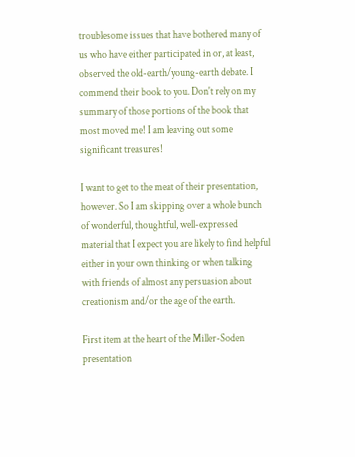troublesome issues that have bothered many of us who have either participated in or, at least, observed the old-earth/young-earth debate. I commend their book to you. Don't rely on my summary of those portions of the book that most moved me! I am leaving out some significant treasures!

I want to get to the meat of their presentation, however. So I am skipping over a whole bunch of wonderful, thoughtful, well-expressed material that I expect you are likely to find helpful either in your own thinking or when talking with friends of almost any persuasion about creationism and/or the age of the earth.

First item at the heart of the Miller-Soden presentation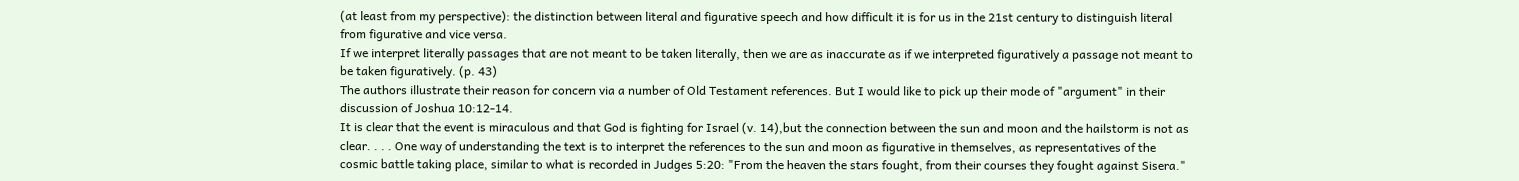(at least from my perspective): the distinction between literal and figurative speech and how difficult it is for us in the 21st century to distinguish literal from figurative and vice versa.
If we interpret literally passages that are not meant to be taken literally, then we are as inaccurate as if we interpreted figuratively a passage not meant to be taken figuratively. (p. 43)
The authors illustrate their reason for concern via a number of Old Testament references. But I would like to pick up their mode of "argument" in their discussion of Joshua 10:12-14.
It is clear that the event is miraculous and that God is fighting for Israel (v. 14),but the connection between the sun and moon and the hailstorm is not as clear. . . . One way of understanding the text is to interpret the references to the sun and moon as figurative in themselves, as representatives of the cosmic battle taking place, similar to what is recorded in Judges 5:20: "From the heaven the stars fought, from their courses they fought against Sisera."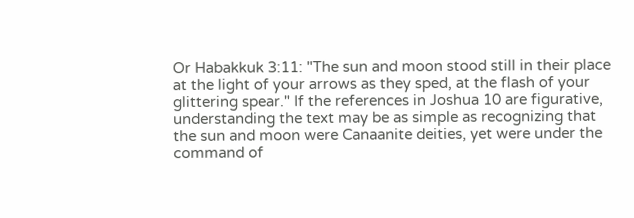Or Habakkuk 3:11: "The sun and moon stood still in their place at the light of your arrows as they sped, at the flash of your glittering spear." If the references in Joshua 10 are figurative, understanding the text may be as simple as recognizing that the sun and moon were Canaanite deities, yet were under the command of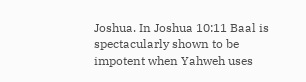Joshua. In Joshua 10:11 Baal is spectacularly shown to be impotent when Yahweh uses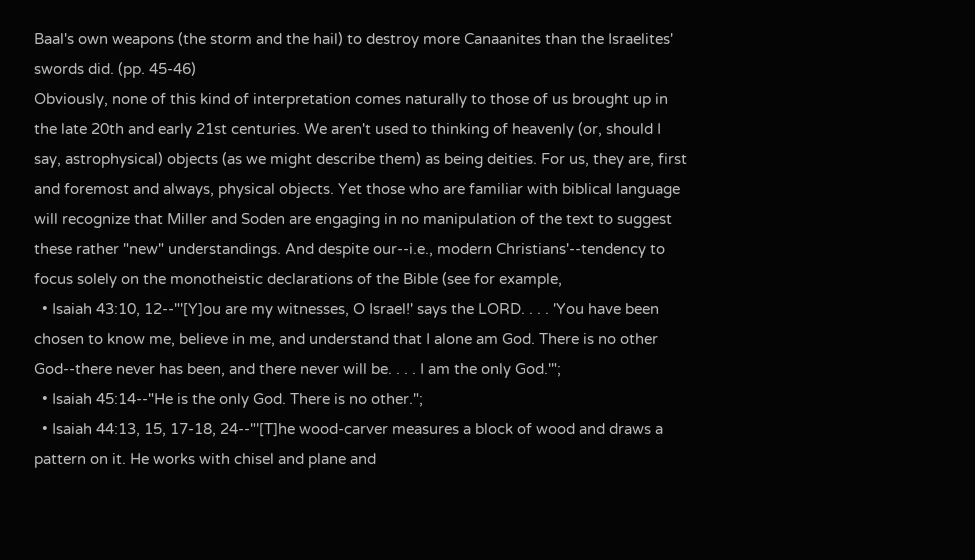Baal's own weapons (the storm and the hail) to destroy more Canaanites than the Israelites' swords did. (pp. 45-46)
Obviously, none of this kind of interpretation comes naturally to those of us brought up in the late 20th and early 21st centuries. We aren't used to thinking of heavenly (or, should I say, astrophysical) objects (as we might describe them) as being deities. For us, they are, first and foremost and always, physical objects. Yet those who are familiar with biblical language will recognize that Miller and Soden are engaging in no manipulation of the text to suggest these rather "new" understandings. And despite our--i.e., modern Christians'--tendency to focus solely on the monotheistic declarations of the Bible (see for example,
  • Isaiah 43:10, 12--"'[Y]ou are my witnesses, O Israel!' says the LORD. . . . 'You have been chosen to know me, believe in me, and understand that I alone am God. There is no other God--there never has been, and there never will be. . . . I am the only God.'";
  • Isaiah 45:14--"He is the only God. There is no other.";
  • Isaiah 44:13, 15, 17-18, 24--"'[T]he wood-carver measures a block of wood and draws a pattern on it. He works with chisel and plane and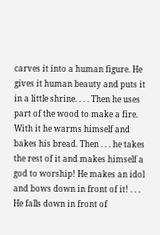carves it into a human figure. He gives it human beauty and puts it in a little shrine. . . . Then he uses part of the wood to make a fire. With it he warms himself and bakes his bread. Then . . . he takes the rest of it and makes himself a god to worship! He makes an idol and bows down in front of it! . . . He falls down in front of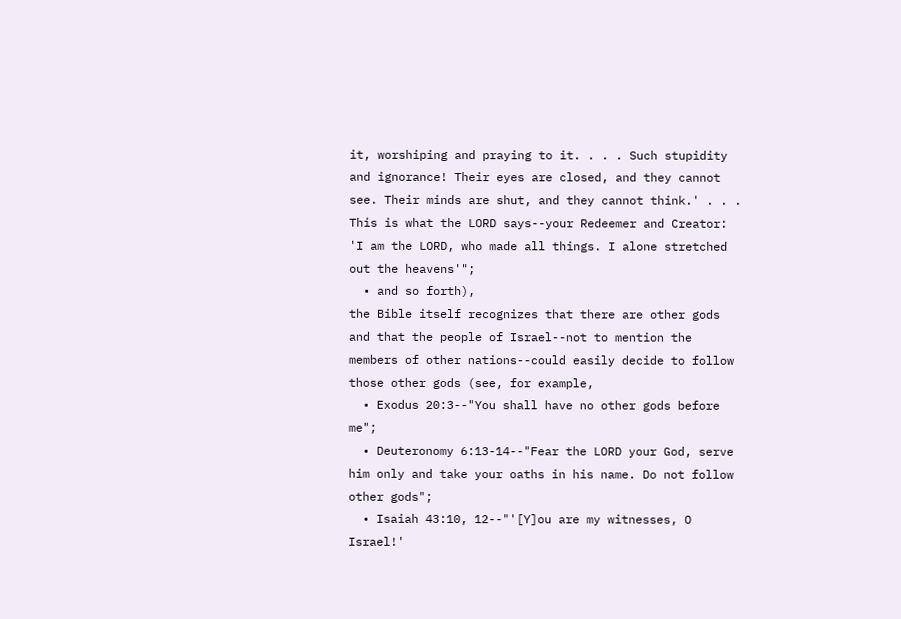it, worshiping and praying to it. . . . Such stupidity and ignorance! Their eyes are closed, and they cannot see. Their minds are shut, and they cannot think.' . . . This is what the LORD says--your Redeemer and Creator: 'I am the LORD, who made all things. I alone stretched out the heavens'";
  • and so forth),
the Bible itself recognizes that there are other gods and that the people of Israel--not to mention the members of other nations--could easily decide to follow those other gods (see, for example,
  • Exodus 20:3--"You shall have no other gods before me";
  • Deuteronomy 6:13-14--"Fear the LORD your God, serve him only and take your oaths in his name. Do not follow other gods";
  • Isaiah 43:10, 12--"'[Y]ou are my witnesses, O Israel!'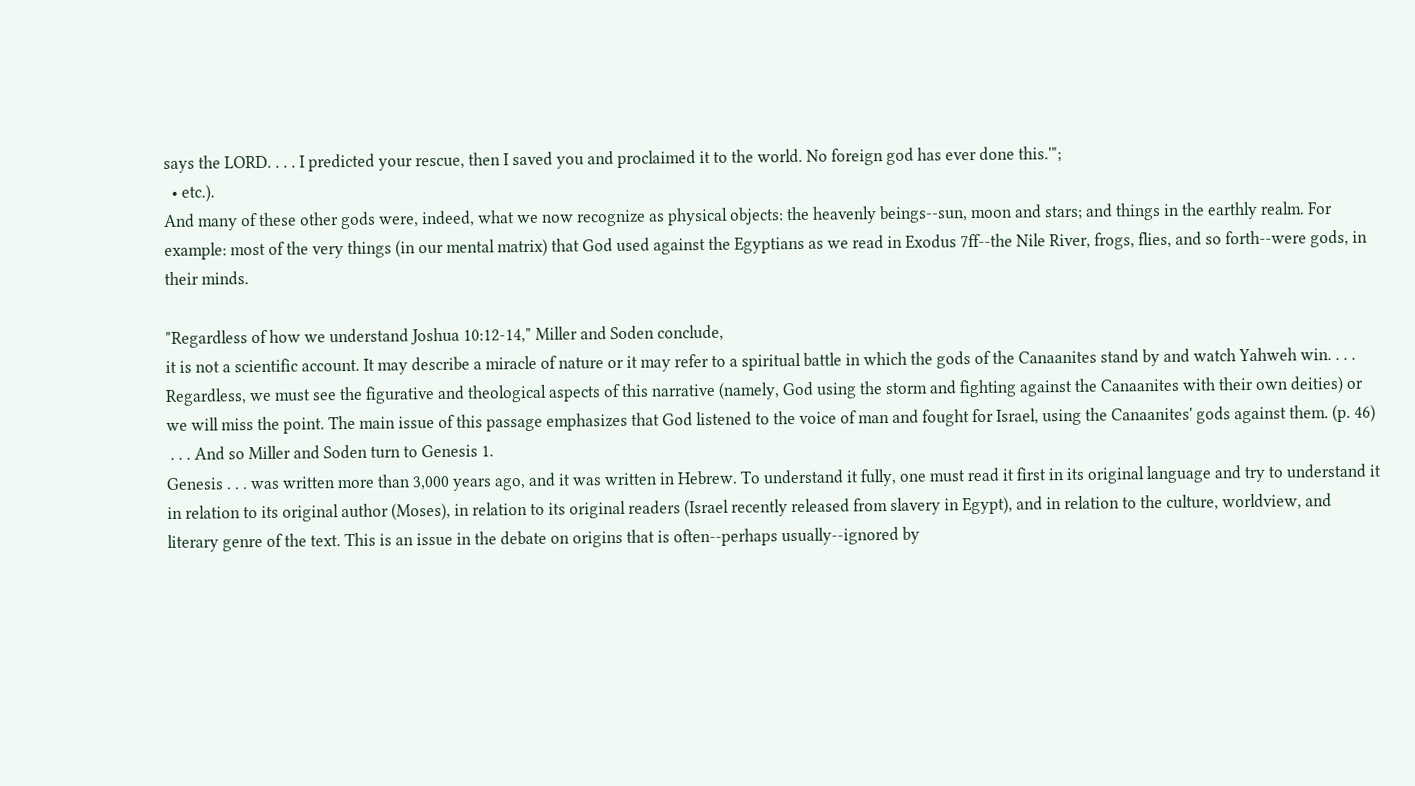says the LORD. . . . I predicted your rescue, then I saved you and proclaimed it to the world. No foreign god has ever done this.'";
  • etc.).
And many of these other gods were, indeed, what we now recognize as physical objects: the heavenly beings--sun, moon and stars; and things in the earthly realm. For example: most of the very things (in our mental matrix) that God used against the Egyptians as we read in Exodus 7ff--the Nile River, frogs, flies, and so forth--were gods, in their minds.

"Regardless of how we understand Joshua 10:12-14," Miller and Soden conclude,
it is not a scientific account. It may describe a miracle of nature or it may refer to a spiritual battle in which the gods of the Canaanites stand by and watch Yahweh win. . . . Regardless, we must see the figurative and theological aspects of this narrative (namely, God using the storm and fighting against the Canaanites with their own deities) or we will miss the point. The main issue of this passage emphasizes that God listened to the voice of man and fought for Israel, using the Canaanites' gods against them. (p. 46)
 . . . And so Miller and Soden turn to Genesis 1.
Genesis . . . was written more than 3,000 years ago, and it was written in Hebrew. To understand it fully, one must read it first in its original language and try to understand it in relation to its original author (Moses), in relation to its original readers (Israel recently released from slavery in Egypt), and in relation to the culture, worldview, and literary genre of the text. This is an issue in the debate on origins that is often--perhaps usually--ignored by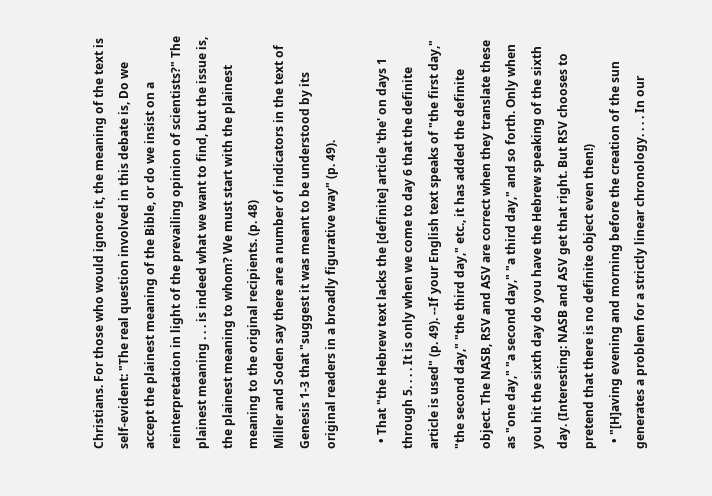Christians. For those who would ignore it, the meaning of the text is self-evident: "The real question involved in this debate is, Do we accept the plainest meaning of the Bible, or do we insist on a reinterpretation in light of the prevailing opinion of scientists?" The plainest meaning . . . is indeed what we want to find, but the issue is, the plainest meaning to whom? We must start with the plainest meaning to the original recipients. (p. 48)
Miller and Soden say there are a number of indicators in the text of Genesis 1-3 that "suggest it was meant to be understood by its original readers in a broadly figurative way" (p. 49).

  • That "the Hebrew text lacks the [definite] article 'the' on days 1 through 5. . . . It is only when we come to day 6 that the definite article is used" (p. 49). --If your English text speaks of "the first day," "the second day," "the third day," etc., it has added the definite object. The NASB, RSV and ASV are correct when they translate these as "one day," "a second day," "a third day," and so forth. Only when you hit the sixth day do you have the Hebrew speaking of the sixth day. (Interesting: NASB and ASV get that right. But RSV chooses to pretend that there is no definite object even then!)
  • "[H]aving evening and morning before the creation of the sun generates a problem for a strictly linear chronology. . . . In our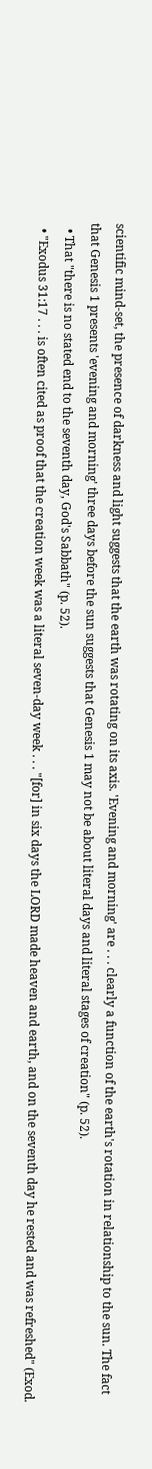scientific mind-set, the presence of darkness and light suggests that the earth was rotating on its axis. 'Evening and morning' are . . . clearly a function of the earth's rotation in relationship to the sun. The fact that Genesis 1 presents 'evening and morning' three days before the sun suggests that Genesis 1 may not be about literal days and literal stages of creation" (p. 52).
  • That "there is no stated end to the seventh day, God's Sabbath" (p. 52).
  • "Exodus 31:17 . . . is often cited as proof that the creation week was a literal seven-day week . . . "[for] in six days the LORD made heaven and earth, and on the seventh day he rested and was refreshed" (Exod.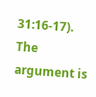31:16-17). The argument is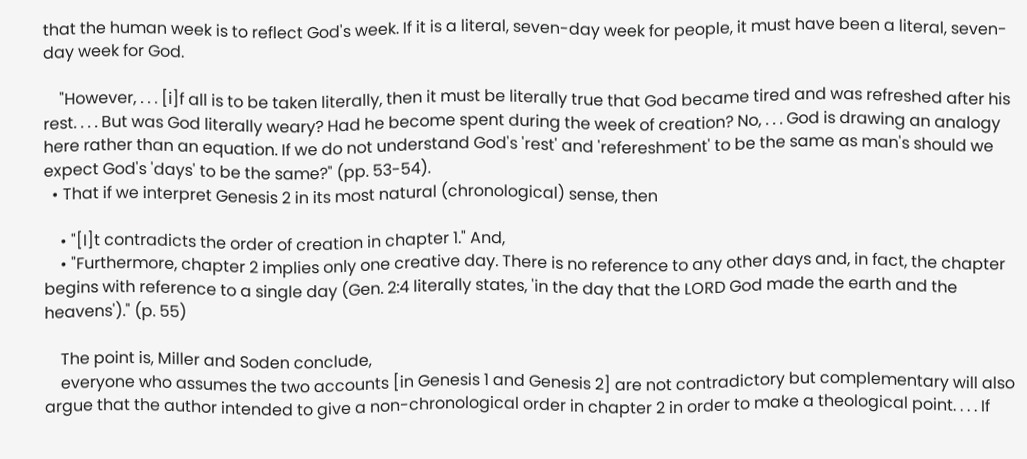that the human week is to reflect God's week. If it is a literal, seven-day week for people, it must have been a literal, seven-day week for God.

    "However, . . . [i]f all is to be taken literally, then it must be literally true that God became tired and was refreshed after his rest. . . . But was God literally weary? Had he become spent during the week of creation? No, . . . God is drawing an analogy here rather than an equation. If we do not understand God's 'rest' and 'refereshment' to be the same as man's should we expect God's 'days' to be the same?" (pp. 53-54).
  • That if we interpret Genesis 2 in its most natural (chronological) sense, then

    • "[I]t contradicts the order of creation in chapter 1." And,
    • "Furthermore, chapter 2 implies only one creative day. There is no reference to any other days and, in fact, the chapter begins with reference to a single day (Gen. 2:4 literally states, 'in the day that the LORD God made the earth and the heavens')." (p. 55)

    The point is, Miller and Soden conclude,
    everyone who assumes the two accounts [in Genesis 1 and Genesis 2] are not contradictory but complementary will also argue that the author intended to give a non-chronological order in chapter 2 in order to make a theological point. . . . If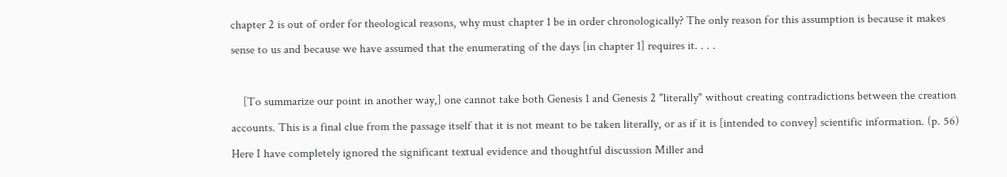chapter 2 is out of order for theological reasons, why must chapter 1 be in order chronologically? The only reason for this assumption is because it makes sense to us and because we have assumed that the enumerating of the days [in chapter 1] requires it. . . .

    [To summarize our point in another way,] one cannot take both Genesis 1 and Genesis 2 "literally" without creating contradictions between the creation accounts. This is a final clue from the passage itself that it is not meant to be taken literally, or as if it is [intended to convey] scientific information. (p. 56)
Here I have completely ignored the significant textual evidence and thoughtful discussion Miller and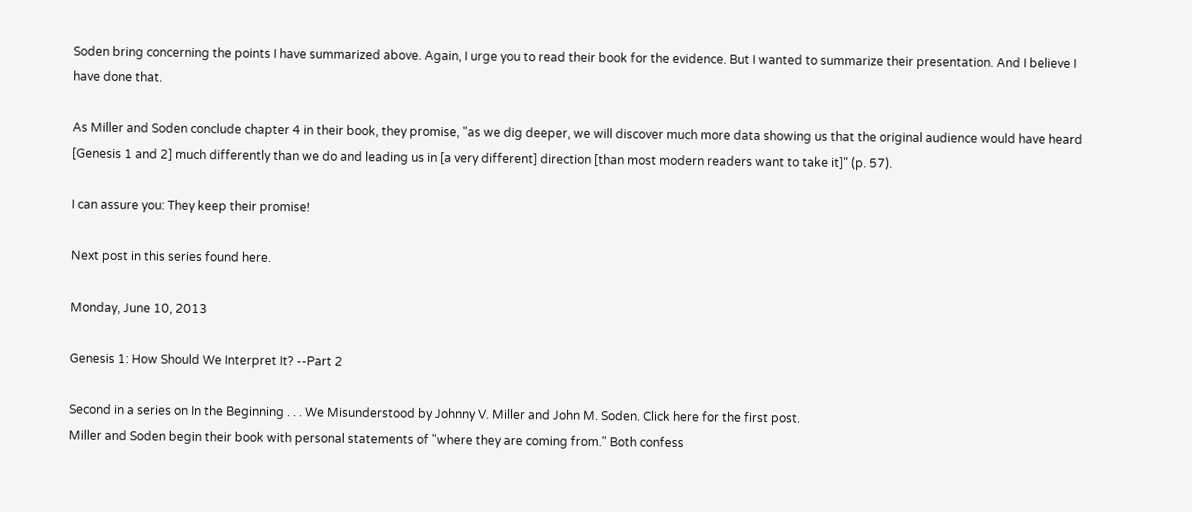Soden bring concerning the points I have summarized above. Again, I urge you to read their book for the evidence. But I wanted to summarize their presentation. And I believe I have done that.

As Miller and Soden conclude chapter 4 in their book, they promise, "as we dig deeper, we will discover much more data showing us that the original audience would have heard [Genesis 1 and 2] much differently than we do and leading us in [a very different] direction [than most modern readers want to take it]" (p. 57).

I can assure you: They keep their promise!

Next post in this series found here.

Monday, June 10, 2013

Genesis 1: How Should We Interpret It? --Part 2

Second in a series on In the Beginning . . . We Misunderstood by Johnny V. Miller and John M. Soden. Click here for the first post.
Miller and Soden begin their book with personal statements of "where they are coming from." Both confess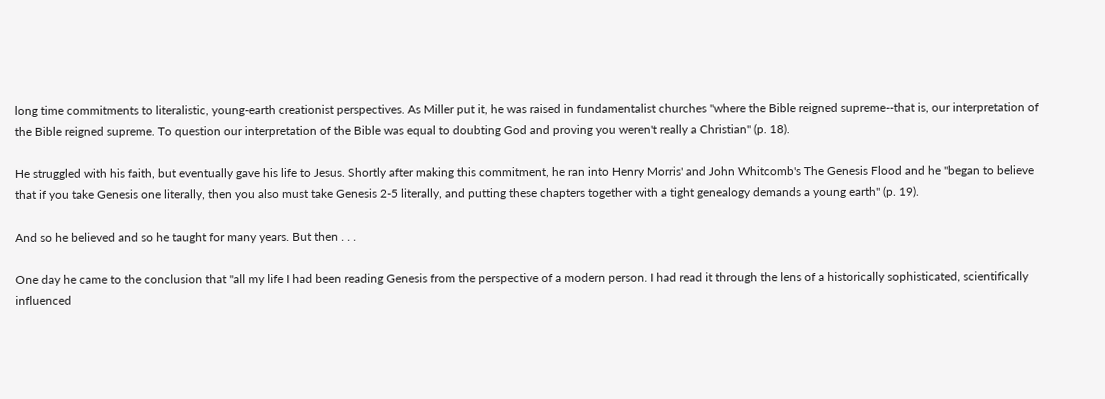long time commitments to literalistic, young-earth creationist perspectives. As Miller put it, he was raised in fundamentalist churches "where the Bible reigned supreme--that is, our interpretation of the Bible reigned supreme. To question our interpretation of the Bible was equal to doubting God and proving you weren't really a Christian" (p. 18).

He struggled with his faith, but eventually gave his life to Jesus. Shortly after making this commitment, he ran into Henry Morris' and John Whitcomb's The Genesis Flood and he "began to believe that if you take Genesis one literally, then you also must take Genesis 2-5 literally, and putting these chapters together with a tight genealogy demands a young earth" (p. 19).

And so he believed and so he taught for many years. But then . . .

One day he came to the conclusion that "all my life I had been reading Genesis from the perspective of a modern person. I had read it through the lens of a historically sophisticated, scientifically influenced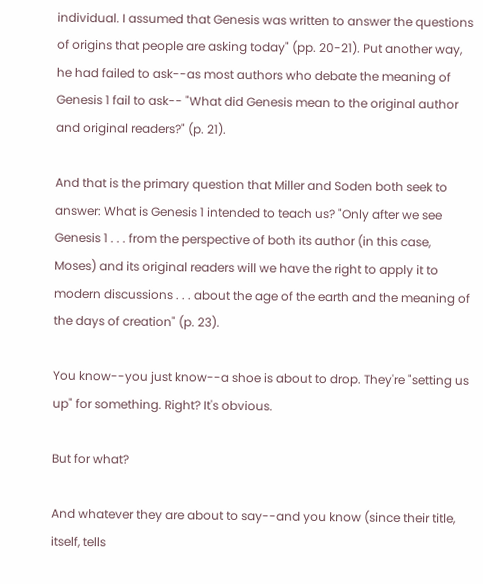individual. I assumed that Genesis was written to answer the questions of origins that people are asking today" (pp. 20-21). Put another way, he had failed to ask--as most authors who debate the meaning of Genesis 1 fail to ask-- "What did Genesis mean to the original author and original readers?" (p. 21).

And that is the primary question that Miller and Soden both seek to answer: What is Genesis 1 intended to teach us? "Only after we see Genesis 1 . . . from the perspective of both its author (in this case, Moses) and its original readers will we have the right to apply it to modern discussions . . . about the age of the earth and the meaning of the days of creation" (p. 23).

You know--you just know--a shoe is about to drop. They're "setting us up" for something. Right? It's obvious.

But for what?

And whatever they are about to say--and you know (since their title, itself, tells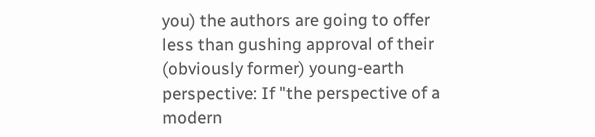you) the authors are going to offer less than gushing approval of their (obviously former) young-earth perspective: If "the perspective of a modern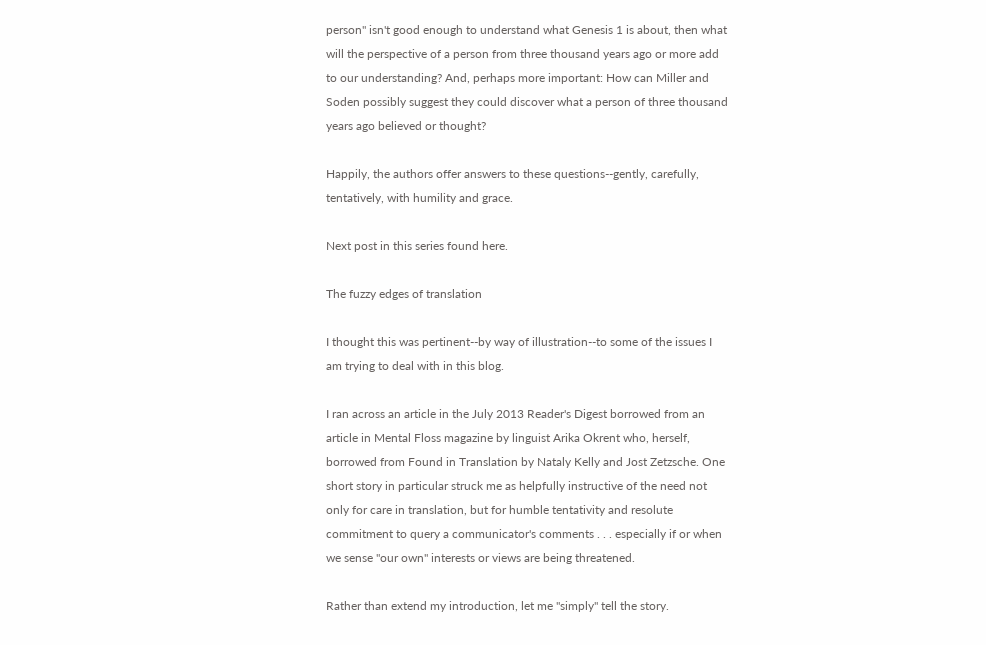person" isn't good enough to understand what Genesis 1 is about, then what will the perspective of a person from three thousand years ago or more add to our understanding? And, perhaps more important: How can Miller and Soden possibly suggest they could discover what a person of three thousand years ago believed or thought?

Happily, the authors offer answers to these questions--gently, carefully, tentatively, with humility and grace.

Next post in this series found here.

The fuzzy edges of translation

I thought this was pertinent--by way of illustration--to some of the issues I am trying to deal with in this blog.

I ran across an article in the July 2013 Reader's Digest borrowed from an article in Mental Floss magazine by linguist Arika Okrent who, herself, borrowed from Found in Translation by Nataly Kelly and Jost Zetzsche. One short story in particular struck me as helpfully instructive of the need not only for care in translation, but for humble tentativity and resolute commitment to query a communicator's comments . . . especially if or when we sense "our own" interests or views are being threatened.

Rather than extend my introduction, let me "simply" tell the story.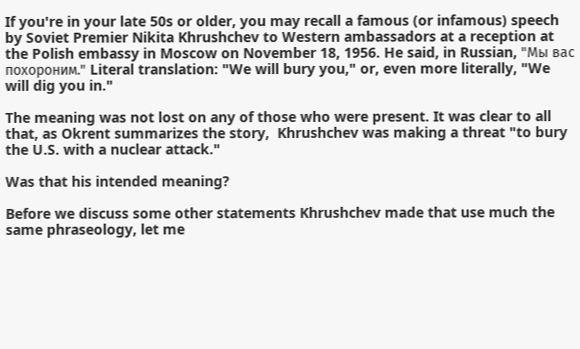If you're in your late 50s or older, you may recall a famous (or infamous) speech by Soviet Premier Nikita Khrushchev to Western ambassadors at a reception at the Polish embassy in Moscow on November 18, 1956. He said, in Russian, "Мы вас похороним." Literal translation: "We will bury you," or, even more literally, "We will dig you in."

The meaning was not lost on any of those who were present. It was clear to all that, as Okrent summarizes the story,  Khrushchev was making a threat "to bury the U.S. with a nuclear attack."

Was that his intended meaning?

Before we discuss some other statements Khrushchev made that use much the same phraseology, let me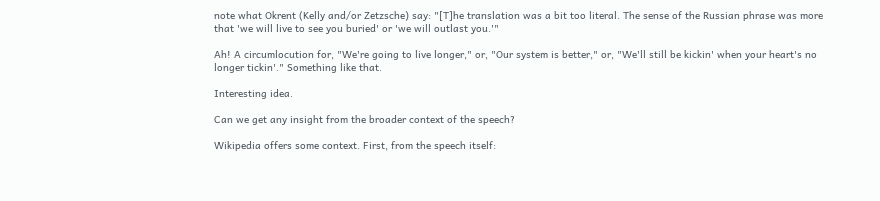note what Okrent (Kelly and/or Zetzsche) say: "[T]he translation was a bit too literal. The sense of the Russian phrase was more that 'we will live to see you buried' or 'we will outlast you.'"

Ah! A circumlocution for, "We're going to live longer," or, "Our system is better," or, "We'll still be kickin' when your heart's no longer tickin'." Something like that.

Interesting idea.

Can we get any insight from the broader context of the speech?

Wikipedia offers some context. First, from the speech itself: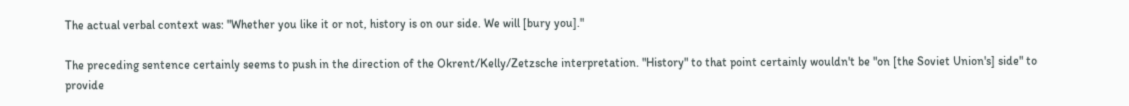The actual verbal context was: "Whether you like it or not, history is on our side. We will [bury you]."

The preceding sentence certainly seems to push in the direction of the Okrent/Kelly/Zetzsche interpretation. "History" to that point certainly wouldn't be "on [the Soviet Union's] side" to provide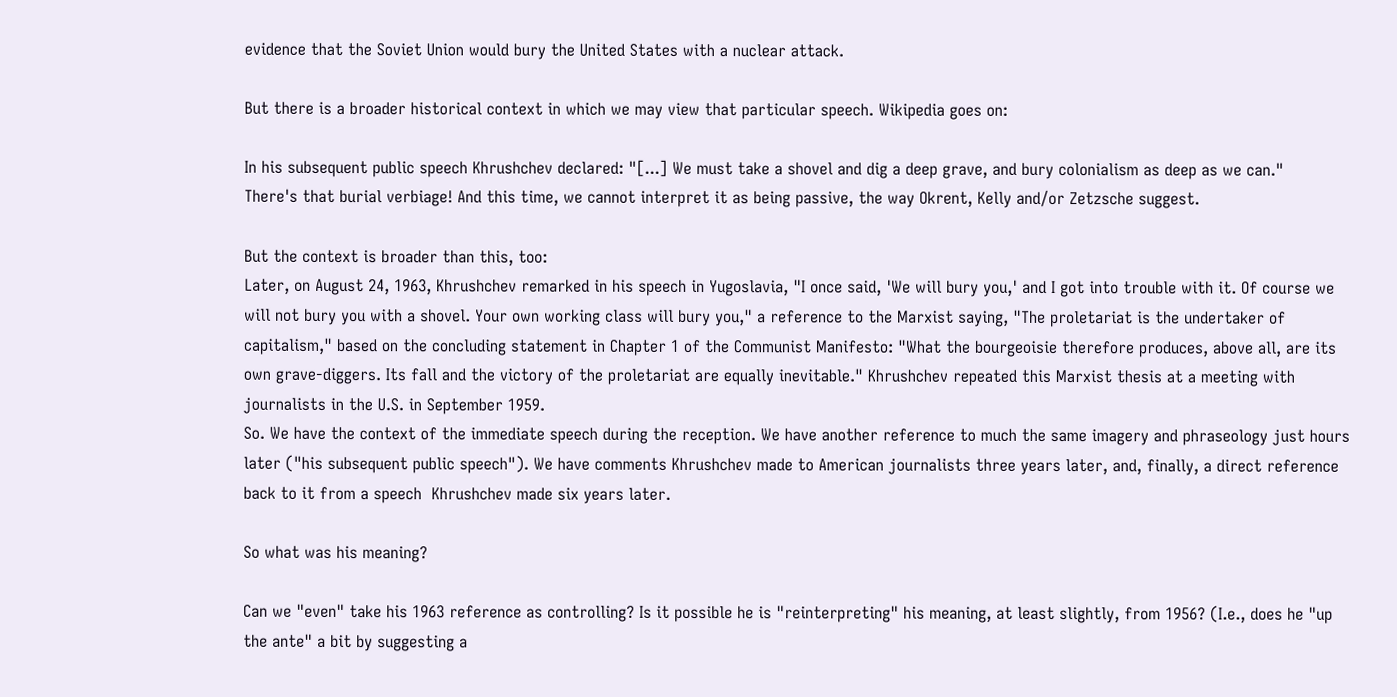evidence that the Soviet Union would bury the United States with a nuclear attack.

But there is a broader historical context in which we may view that particular speech. Wikipedia goes on:

In his subsequent public speech Khrushchev declared: "[...] We must take a shovel and dig a deep grave, and bury colonialism as deep as we can."
There's that burial verbiage! And this time, we cannot interpret it as being passive, the way Okrent, Kelly and/or Zetzsche suggest.

But the context is broader than this, too:
Later, on August 24, 1963, Khrushchev remarked in his speech in Yugoslavia, "I once said, 'We will bury you,' and I got into trouble with it. Of course we will not bury you with a shovel. Your own working class will bury you," a reference to the Marxist saying, "The proletariat is the undertaker of capitalism," based on the concluding statement in Chapter 1 of the Communist Manifesto: "What the bourgeoisie therefore produces, above all, are its own grave-diggers. Its fall and the victory of the proletariat are equally inevitable." Khrushchev repeated this Marxist thesis at a meeting with journalists in the U.S. in September 1959.
So. We have the context of the immediate speech during the reception. We have another reference to much the same imagery and phraseology just hours later ("his subsequent public speech"). We have comments Khrushchev made to American journalists three years later, and, finally, a direct reference back to it from a speech  Khrushchev made six years later.

So what was his meaning?

Can we "even" take his 1963 reference as controlling? Is it possible he is "reinterpreting" his meaning, at least slightly, from 1956? (I.e., does he "up the ante" a bit by suggesting a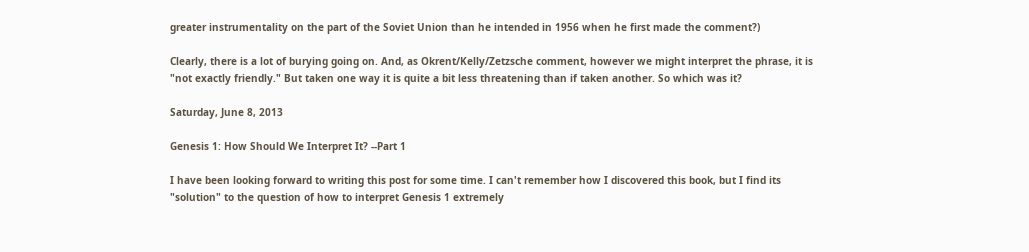greater instrumentality on the part of the Soviet Union than he intended in 1956 when he first made the comment?)

Clearly, there is a lot of burying going on. And, as Okrent/Kelly/Zetzsche comment, however we might interpret the phrase, it is "not exactly friendly." But taken one way it is quite a bit less threatening than if taken another. So which was it?

Saturday, June 8, 2013

Genesis 1: How Should We Interpret It? --Part 1

I have been looking forward to writing this post for some time. I can't remember how I discovered this book, but I find its "solution" to the question of how to interpret Genesis 1 extremely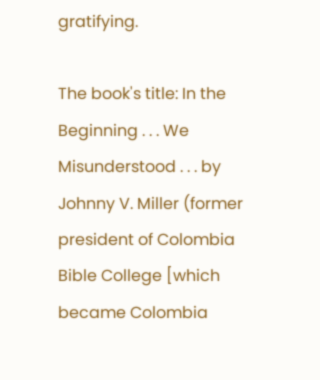gratifying.

The book's title: In the Beginning . . . We Misunderstood . . . by Johnny V. Miller (former president of Colombia Bible College [which became Colombia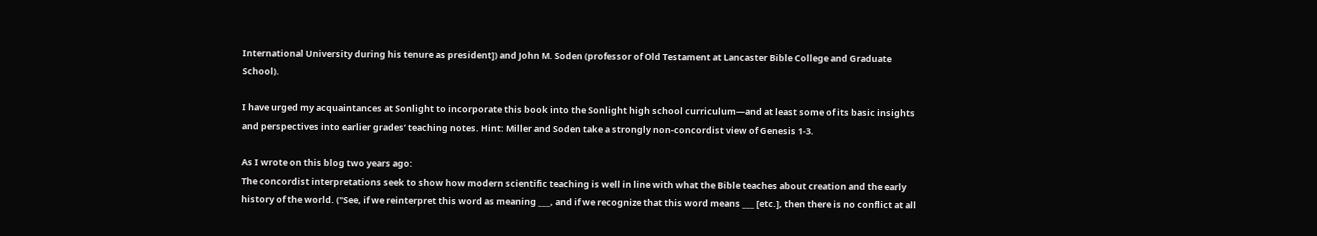International University during his tenure as president]) and John M. Soden (professor of Old Testament at Lancaster Bible College and Graduate School).

I have urged my acquaintances at Sonlight to incorporate this book into the Sonlight high school curriculum—and at least some of its basic insights and perspectives into earlier grades’ teaching notes. Hint: Miller and Soden take a strongly non-concordist view of Genesis 1-3.

As I wrote on this blog two years ago:
The concordist interpretations seek to show how modern scientific teaching is well in line with what the Bible teaches about creation and the early history of the world. ("See, if we reinterpret this word as meaning ___, and if we recognize that this word means ___ [etc.], then there is no conflict at all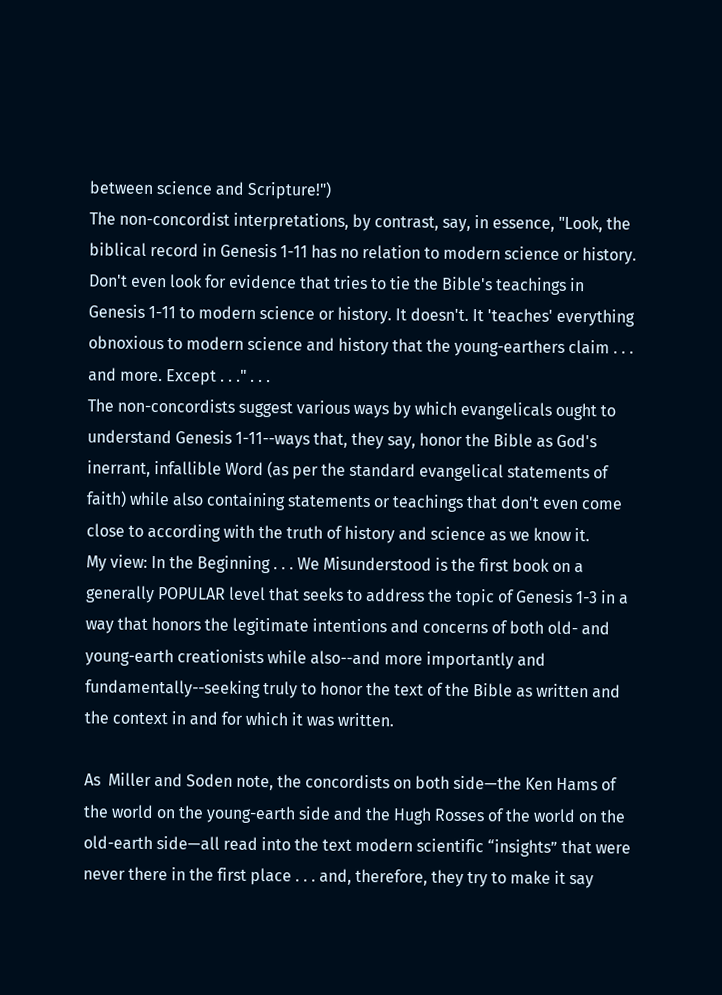between science and Scripture!")
The non-concordist interpretations, by contrast, say, in essence, "Look, the biblical record in Genesis 1-11 has no relation to modern science or history. Don't even look for evidence that tries to tie the Bible's teachings in Genesis 1-11 to modern science or history. It doesn't. It 'teaches' everything obnoxious to modern science and history that the young-earthers claim . . . and more. Except . . ." . . .
The non-concordists suggest various ways by which evangelicals ought to understand Genesis 1-11--ways that, they say, honor the Bible as God's inerrant, infallible Word (as per the standard evangelical statements of faith) while also containing statements or teachings that don't even come close to according with the truth of history and science as we know it.
My view: In the Beginning . . . We Misunderstood is the first book on a generally POPULAR level that seeks to address the topic of Genesis 1-3 in a way that honors the legitimate intentions and concerns of both old- and young-earth creationists while also--and more importantly and fundamentally--seeking truly to honor the text of the Bible as written and the context in and for which it was written.

As  Miller and Soden note, the concordists on both side—the Ken Hams of the world on the young-earth side and the Hugh Rosses of the world on the old-earth side—all read into the text modern scientific “insights” that were never there in the first place . . . and, therefore, they try to make it say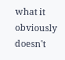what it obviously doesn't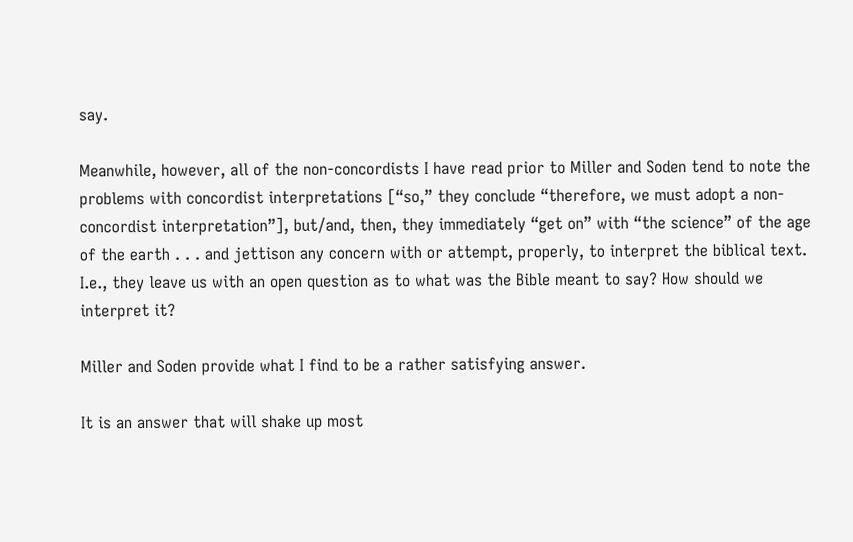say.

Meanwhile, however, all of the non-concordists I have read prior to Miller and Soden tend to note the problems with concordist interpretations [“so,” they conclude “therefore, we must adopt a non-concordist interpretation”], but/and, then, they immediately “get on” with “the science” of the age of the earth . . . and jettison any concern with or attempt, properly, to interpret the biblical text. I.e., they leave us with an open question as to what was the Bible meant to say? How should we interpret it?

Miller and Soden provide what I find to be a rather satisfying answer.

It is an answer that will shake up most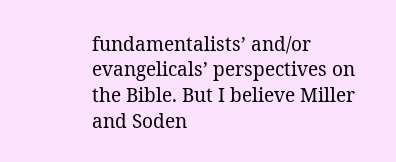fundamentalists’ and/or evangelicals’ perspectives on the Bible. But I believe Miller and Soden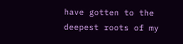have gotten to the deepest roots of my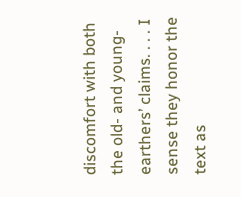discomfort with both the old- and young-earthers’ claims. . . . I sense they honor the text as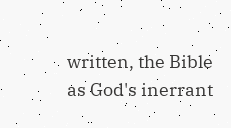written, the Bible as God's inerrant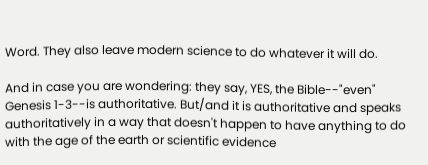Word. They also leave modern science to do whatever it will do.

And in case you are wondering: they say, YES, the Bible--"even" Genesis 1-3--is authoritative. But/and it is authoritative and speaks authoritatively in a way that doesn't happen to have anything to do with the age of the earth or scientific evidence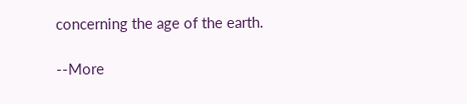concerning the age of the earth.

--More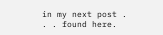in my next post . . . found here.